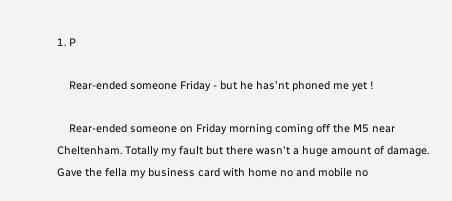1. P

    Rear-ended someone Friday - but he has'nt phoned me yet !

    Rear-ended someone on Friday morning coming off the M5 near Cheltenham. Totally my fault but there wasn't a huge amount of damage. Gave the fella my business card with home no and mobile no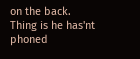on the back. Thing is he has'nt phoned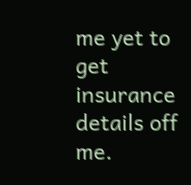me yet to get insurance details off me.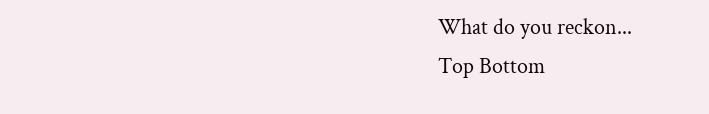What do you reckon...
Top Bottom